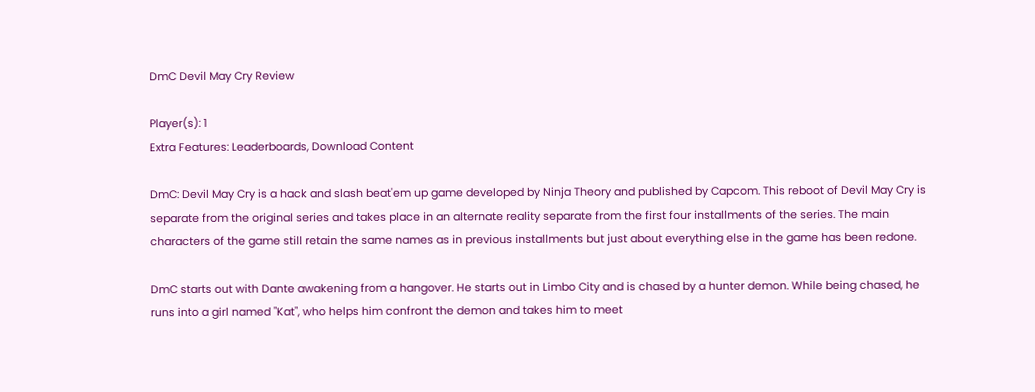DmC Devil May Cry Review

Player(s): 1
Extra Features: Leaderboards, Download Content

DmC: Devil May Cry is a hack and slash beat'em up game developed by Ninja Theory and published by Capcom. This reboot of Devil May Cry is separate from the original series and takes place in an alternate reality separate from the first four installments of the series. The main characters of the game still retain the same names as in previous installments but just about everything else in the game has been redone.

DmC starts out with Dante awakening from a hangover. He starts out in Limbo City and is chased by a hunter demon. While being chased, he runs into a girl named "Kat", who helps him confront the demon and takes him to meet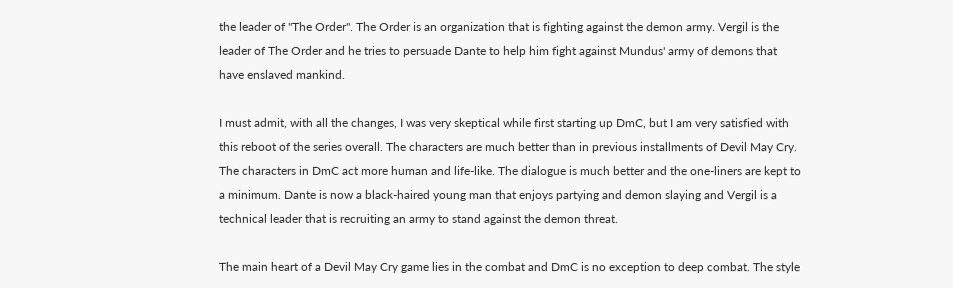the leader of "The Order". The Order is an organization that is fighting against the demon army. Vergil is the leader of The Order and he tries to persuade Dante to help him fight against Mundus' army of demons that have enslaved mankind.

I must admit, with all the changes, I was very skeptical while first starting up DmC, but I am very satisfied with this reboot of the series overall. The characters are much better than in previous installments of Devil May Cry. The characters in DmC act more human and life-like. The dialogue is much better and the one-liners are kept to a minimum. Dante is now a black-haired young man that enjoys partying and demon slaying and Vergil is a technical leader that is recruiting an army to stand against the demon threat.

The main heart of a Devil May Cry game lies in the combat and DmC is no exception to deep combat. The style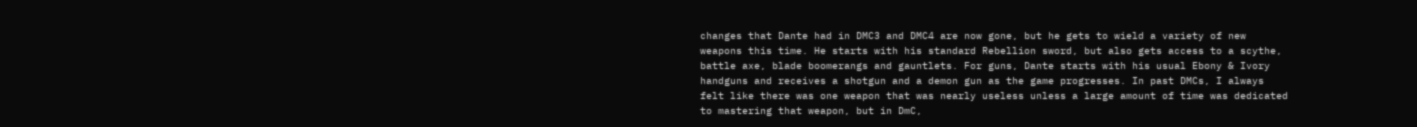changes that Dante had in DMC3 and DMC4 are now gone, but he gets to wield a variety of new weapons this time. He starts with his standard Rebellion sword, but also gets access to a scythe, battle axe, blade boomerangs and gauntlets. For guns, Dante starts with his usual Ebony & Ivory handguns and receives a shotgun and a demon gun as the game progresses. In past DMCs, I always felt like there was one weapon that was nearly useless unless a large amount of time was dedicated to mastering that weapon, but in DmC,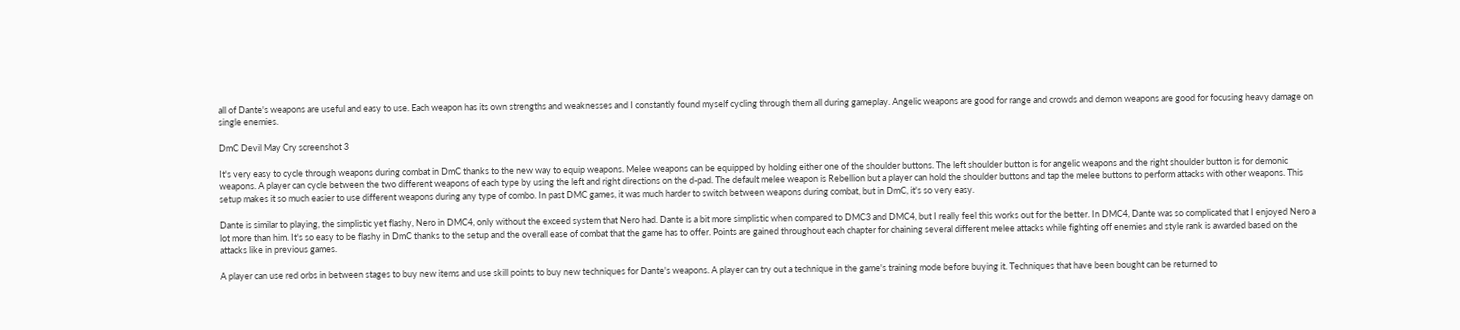all of Dante's weapons are useful and easy to use. Each weapon has its own strengths and weaknesses and I constantly found myself cycling through them all during gameplay. Angelic weapons are good for range and crowds and demon weapons are good for focusing heavy damage on single enemies.

DmC Devil May Cry screenshot 3

It's very easy to cycle through weapons during combat in DmC thanks to the new way to equip weapons. Melee weapons can be equipped by holding either one of the shoulder buttons. The left shoulder button is for angelic weapons and the right shoulder button is for demonic weapons. A player can cycle between the two different weapons of each type by using the left and right directions on the d-pad. The default melee weapon is Rebellion but a player can hold the shoulder buttons and tap the melee buttons to perform attacks with other weapons. This setup makes it so much easier to use different weapons during any type of combo. In past DMC games, it was much harder to switch between weapons during combat, but in DmC, it's so very easy.

Dante is similar to playing, the simplistic yet flashy, Nero in DMC4, only without the exceed system that Nero had. Dante is a bit more simplistic when compared to DMC3 and DMC4, but I really feel this works out for the better. In DMC4, Dante was so complicated that I enjoyed Nero a lot more than him. It's so easy to be flashy in DmC thanks to the setup and the overall ease of combat that the game has to offer. Points are gained throughout each chapter for chaining several different melee attacks while fighting off enemies and style rank is awarded based on the attacks like in previous games.

A player can use red orbs in between stages to buy new items and use skill points to buy new techniques for Dante's weapons. A player can try out a technique in the game's training mode before buying it. Techniques that have been bought can be returned to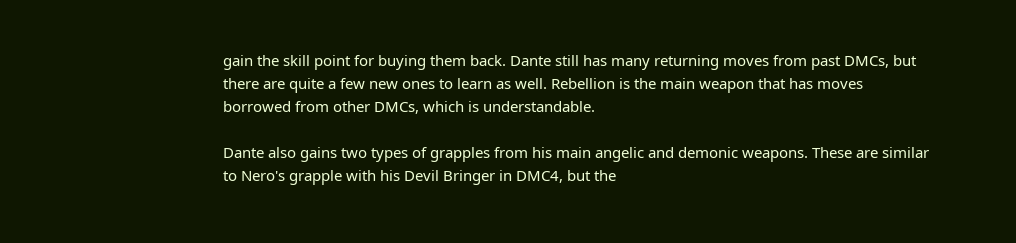gain the skill point for buying them back. Dante still has many returning moves from past DMCs, but there are quite a few new ones to learn as well. Rebellion is the main weapon that has moves borrowed from other DMCs, which is understandable.

Dante also gains two types of grapples from his main angelic and demonic weapons. These are similar to Nero's grapple with his Devil Bringer in DMC4, but the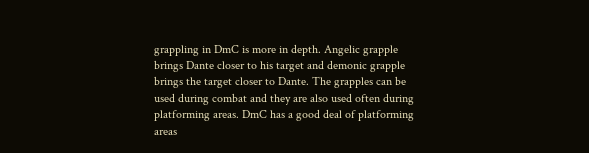grappling in DmC is more in depth. Angelic grapple brings Dante closer to his target and demonic grapple brings the target closer to Dante. The grapples can be used during combat and they are also used often during platforming areas. DmC has a good deal of platforming areas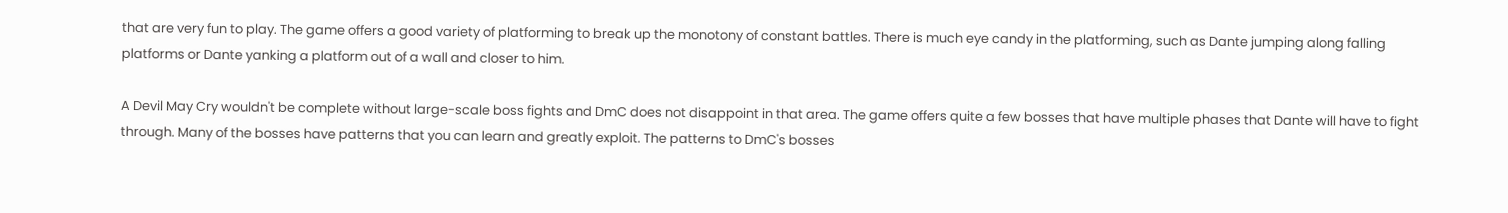that are very fun to play. The game offers a good variety of platforming to break up the monotony of constant battles. There is much eye candy in the platforming, such as Dante jumping along falling platforms or Dante yanking a platform out of a wall and closer to him.

A Devil May Cry wouldn't be complete without large-scale boss fights and DmC does not disappoint in that area. The game offers quite a few bosses that have multiple phases that Dante will have to fight through. Many of the bosses have patterns that you can learn and greatly exploit. The patterns to DmC's bosses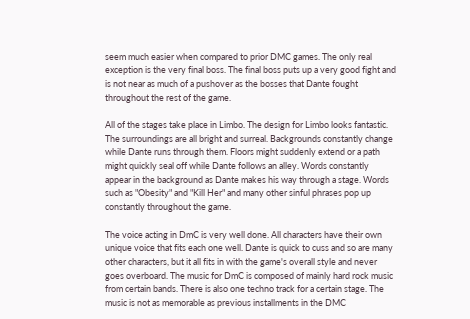seem much easier when compared to prior DMC games. The only real exception is the very final boss. The final boss puts up a very good fight and is not near as much of a pushover as the bosses that Dante fought throughout the rest of the game.

All of the stages take place in Limbo. The design for Limbo looks fantastic. The surroundings are all bright and surreal. Backgrounds constantly change while Dante runs through them. Floors might suddenly extend or a path might quickly seal off while Dante follows an alley. Words constantly appear in the background as Dante makes his way through a stage. Words such as "Obesity" and "Kill Her" and many other sinful phrases pop up constantly throughout the game.

The voice acting in DmC is very well done. All characters have their own unique voice that fits each one well. Dante is quick to cuss and so are many other characters, but it all fits in with the game's overall style and never goes overboard. The music for DmC is composed of mainly hard rock music from certain bands. There is also one techno track for a certain stage. The music is not as memorable as previous installments in the DMC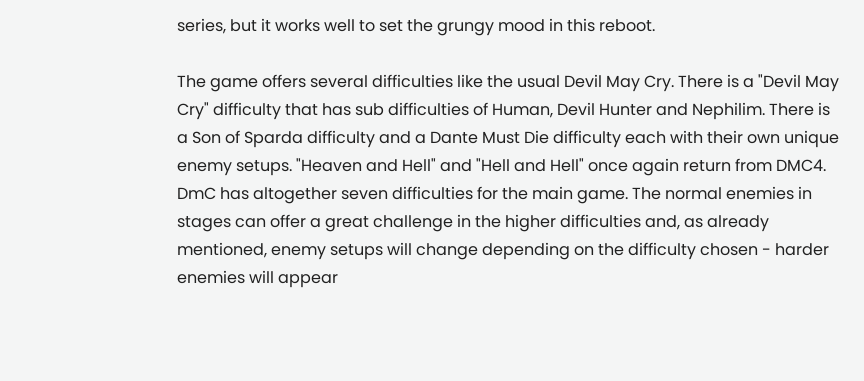series, but it works well to set the grungy mood in this reboot.

The game offers several difficulties like the usual Devil May Cry. There is a "Devil May Cry" difficulty that has sub difficulties of Human, Devil Hunter and Nephilim. There is a Son of Sparda difficulty and a Dante Must Die difficulty each with their own unique enemy setups. "Heaven and Hell" and "Hell and Hell" once again return from DMC4. DmC has altogether seven difficulties for the main game. The normal enemies in stages can offer a great challenge in the higher difficulties and, as already mentioned, enemy setups will change depending on the difficulty chosen - harder enemies will appear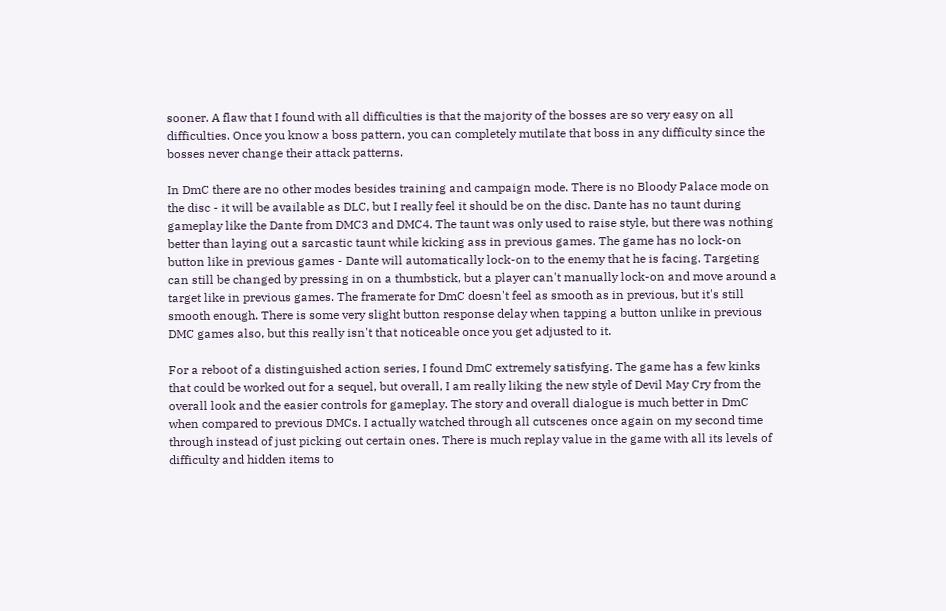sooner. A flaw that I found with all difficulties is that the majority of the bosses are so very easy on all difficulties. Once you know a boss pattern, you can completely mutilate that boss in any difficulty since the bosses never change their attack patterns.

In DmC there are no other modes besides training and campaign mode. There is no Bloody Palace mode on the disc - it will be available as DLC, but I really feel it should be on the disc. Dante has no taunt during gameplay like the Dante from DMC3 and DMC4. The taunt was only used to raise style, but there was nothing better than laying out a sarcastic taunt while kicking ass in previous games. The game has no lock-on button like in previous games - Dante will automatically lock-on to the enemy that he is facing. Targeting can still be changed by pressing in on a thumbstick, but a player can't manually lock-on and move around a target like in previous games. The framerate for DmC doesn't feel as smooth as in previous, but it's still smooth enough. There is some very slight button response delay when tapping a button unlike in previous DMC games also, but this really isn't that noticeable once you get adjusted to it.

For a reboot of a distinguished action series, I found DmC extremely satisfying. The game has a few kinks that could be worked out for a sequel, but overall, I am really liking the new style of Devil May Cry from the overall look and the easier controls for gameplay. The story and overall dialogue is much better in DmC when compared to previous DMCs. I actually watched through all cutscenes once again on my second time through instead of just picking out certain ones. There is much replay value in the game with all its levels of difficulty and hidden items to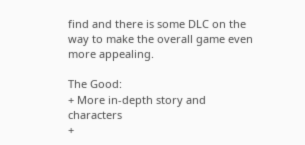find and there is some DLC on the way to make the overall game even more appealing.

The Good:
+ More in-depth story and characters
+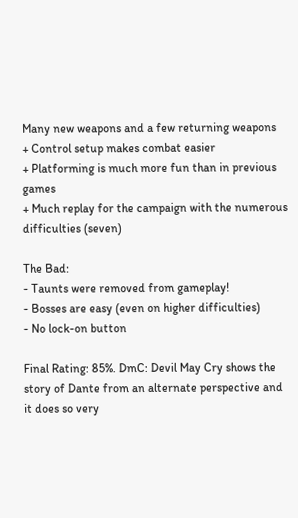Many new weapons and a few returning weapons
+ Control setup makes combat easier
+ Platforming is much more fun than in previous games
+ Much replay for the campaign with the numerous difficulties (seven)

The Bad:
- Taunts were removed from gameplay!
- Bosses are easy (even on higher difficulties)
- No lock-on button

Final Rating: 85%. DmC: Devil May Cry shows the story of Dante from an alternate perspective and it does so very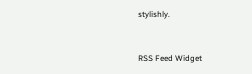stylishly.


RSS Feed Widget